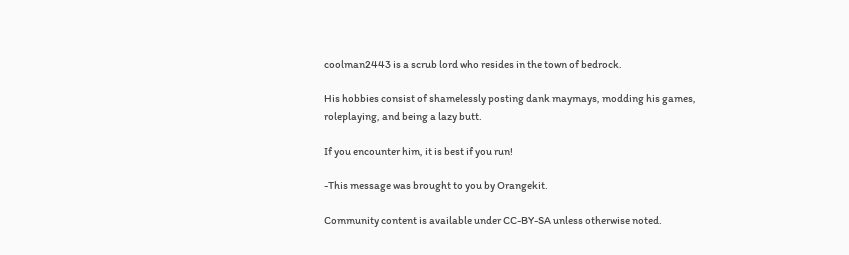coolman2443 is a scrub lord who resides in the town of bedrock.

His hobbies consist of shamelessly posting dank maymays, modding his games, roleplaying, and being a lazy butt.

If you encounter him, it is best if you run!

-This message was brought to you by Orangekit.

Community content is available under CC-BY-SA unless otherwise noted.